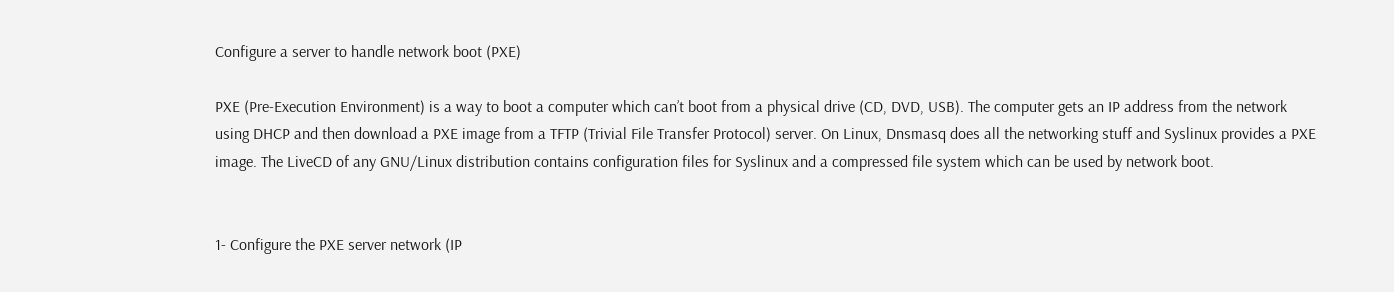Configure a server to handle network boot (PXE)

PXE (Pre-Execution Environment) is a way to boot a computer which can’t boot from a physical drive (CD, DVD, USB). The computer gets an IP address from the network using DHCP and then download a PXE image from a TFTP (Trivial File Transfer Protocol) server. On Linux, Dnsmasq does all the networking stuff and Syslinux provides a PXE image. The LiveCD of any GNU/Linux distribution contains configuration files for Syslinux and a compressed file system which can be used by network boot.


1- Configure the PXE server network (IP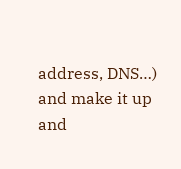address, DNS…) and make it up and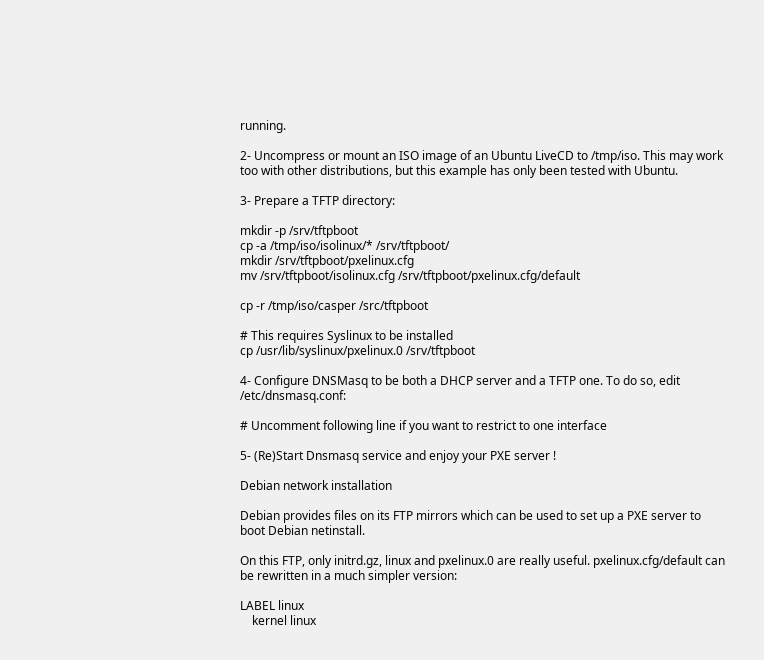running.

2- Uncompress or mount an ISO image of an Ubuntu LiveCD to /tmp/iso. This may work too with other distributions, but this example has only been tested with Ubuntu.

3- Prepare a TFTP directory:

mkdir -p /srv/tftpboot
cp -a /tmp/iso/isolinux/* /srv/tftpboot/
mkdir /srv/tftpboot/pxelinux.cfg
mv /srv/tftpboot/isolinux.cfg /srv/tftpboot/pxelinux.cfg/default

cp -r /tmp/iso/casper /src/tftpboot

# This requires Syslinux to be installed
cp /usr/lib/syslinux/pxelinux.0 /srv/tftpboot

4- Configure DNSMasq to be both a DHCP server and a TFTP one. To do so, edit /etc/dnsmasq.conf:

# Uncomment following line if you want to restrict to one interface

5- (Re)Start Dnsmasq service and enjoy your PXE server !

Debian network installation

Debian provides files on its FTP mirrors which can be used to set up a PXE server to boot Debian netinstall.

On this FTP, only initrd.gz, linux and pxelinux.0 are really useful. pxelinux.cfg/default can be rewritten in a much simpler version:

LABEL linux
    kernel linux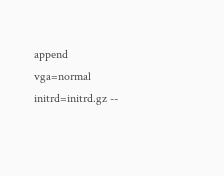append vga=normal initrd=initrd.gz --